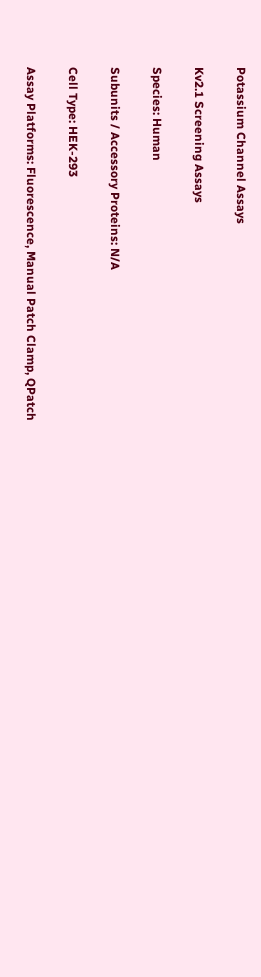Potassium Channel Assays

Kv2.1 Screening Assays

Species: Human

Subunits / Accessory Proteins: N/A

Cell Type: HEK-293

Assay Platforms: Fluorescence, Manual Patch Clamp, QPatch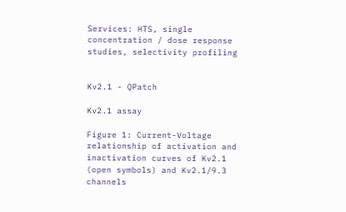Services: HTS, single concentration / dose response studies, selectivity profiling


Kv2.1 - QPatch

Kv2.1 assay

Figure 1: Current-Voltage relationship of activation and inactivation curves of Kv2.1 (open symbols) and Kv2.1/9.3 channels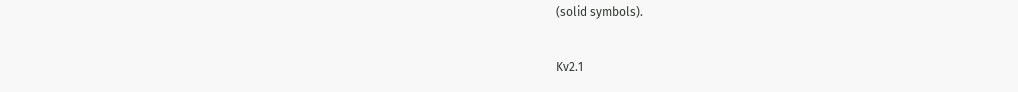(solid symbols).


Kv2.1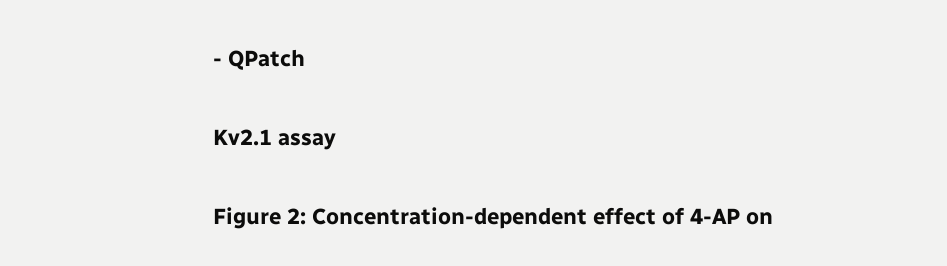- QPatch

Kv2.1 assay

Figure 2: Concentration-dependent effect of 4-AP on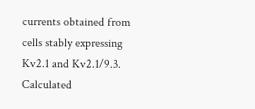currents obtained from cells stably expressing Kv2.1 and Kv2.1/9.3. Calculated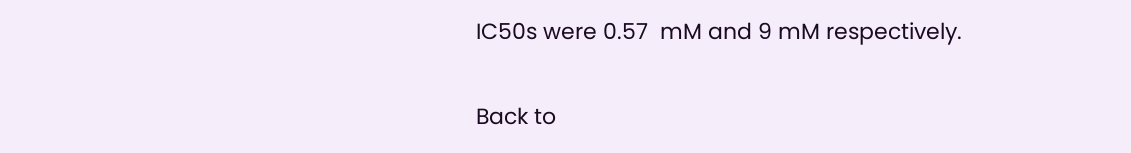IC50s were 0.57  mM and 9 mM respectively.

Back to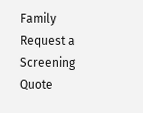Family
Request a Screening Quote